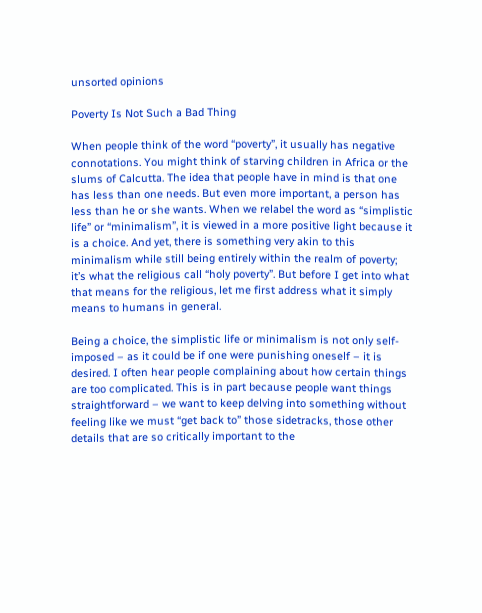unsorted opinions

Poverty Is Not Such a Bad Thing

When people think of the word “poverty”, it usually has negative connotations. You might think of starving children in Africa or the slums of Calcutta. The idea that people have in mind is that one has less than one needs. But even more important, a person has less than he or she wants. When we relabel the word as “simplistic life” or “minimalism”, it is viewed in a more positive light because it is a choice. And yet, there is something very akin to this minimalism while still being entirely within the realm of poverty; it’s what the religious call “holy poverty”. But before I get into what that means for the religious, let me first address what it simply means to humans in general.

Being a choice, the simplistic life or minimalism is not only self-imposed – as it could be if one were punishing oneself – it is desired. I often hear people complaining about how certain things are too complicated. This is in part because people want things straightforward – we want to keep delving into something without feeling like we must “get back to” those sidetracks, those other details that are so critically important to the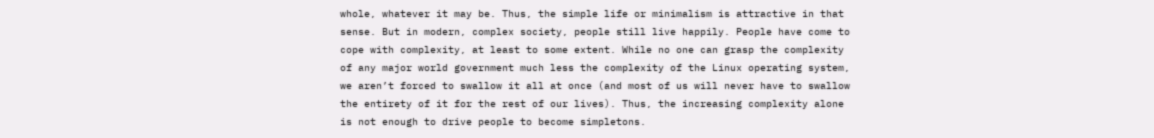whole, whatever it may be. Thus, the simple life or minimalism is attractive in that sense. But in modern, complex society, people still live happily. People have come to cope with complexity, at least to some extent. While no one can grasp the complexity of any major world government much less the complexity of the Linux operating system, we aren’t forced to swallow it all at once (and most of us will never have to swallow the entirety of it for the rest of our lives). Thus, the increasing complexity alone is not enough to drive people to become simpletons.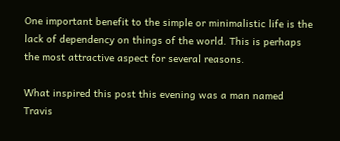One important benefit to the simple or minimalistic life is the lack of dependency on things of the world. This is perhaps the most attractive aspect for several reasons.

What inspired this post this evening was a man named Travis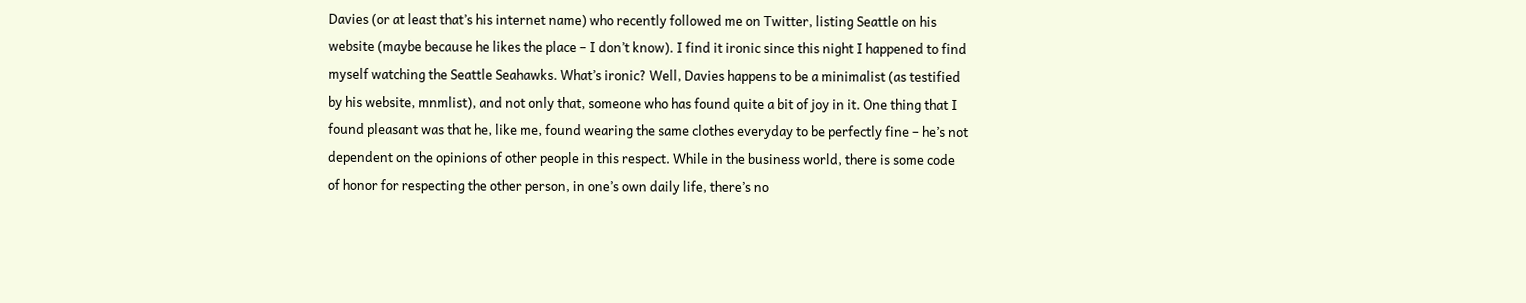Davies (or at least that’s his internet name) who recently followed me on Twitter, listing Seattle on his website (maybe because he likes the place – I don’t know). I find it ironic since this night I happened to find myself watching the Seattle Seahawks. What’s ironic? Well, Davies happens to be a minimalist (as testified by his website, mnmlist), and not only that, someone who has found quite a bit of joy in it. One thing that I found pleasant was that he, like me, found wearing the same clothes everyday to be perfectly fine – he’s not dependent on the opinions of other people in this respect. While in the business world, there is some code of honor for respecting the other person, in one’s own daily life, there’s no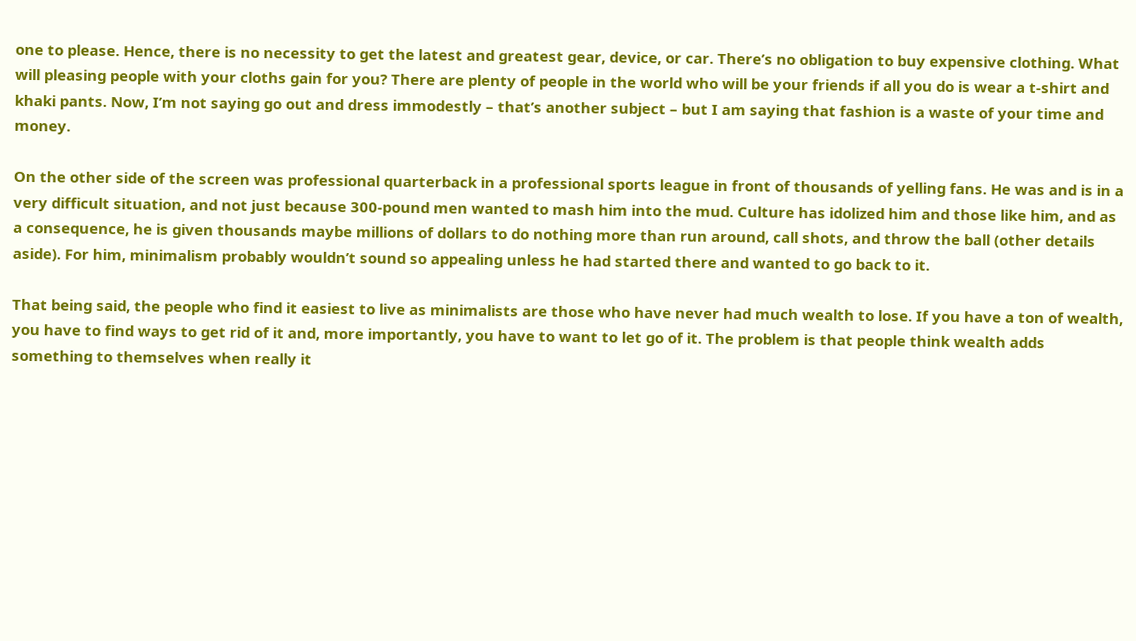one to please. Hence, there is no necessity to get the latest and greatest gear, device, or car. There’s no obligation to buy expensive clothing. What will pleasing people with your cloths gain for you? There are plenty of people in the world who will be your friends if all you do is wear a t-shirt and khaki pants. Now, I’m not saying go out and dress immodestly – that’s another subject – but I am saying that fashion is a waste of your time and money.

On the other side of the screen was professional quarterback in a professional sports league in front of thousands of yelling fans. He was and is in a very difficult situation, and not just because 300-pound men wanted to mash him into the mud. Culture has idolized him and those like him, and as a consequence, he is given thousands maybe millions of dollars to do nothing more than run around, call shots, and throw the ball (other details aside). For him, minimalism probably wouldn’t sound so appealing unless he had started there and wanted to go back to it.

That being said, the people who find it easiest to live as minimalists are those who have never had much wealth to lose. If you have a ton of wealth, you have to find ways to get rid of it and, more importantly, you have to want to let go of it. The problem is that people think wealth adds something to themselves when really it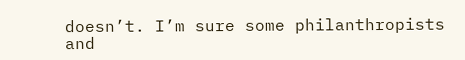doesn’t. I’m sure some philanthropists and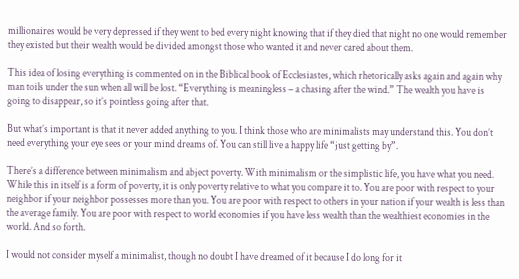millionaires would be very depressed if they went to bed every night knowing that if they died that night no one would remember they existed but their wealth would be divided amongst those who wanted it and never cared about them.

This idea of losing everything is commented on in the Biblical book of Ecclesiastes, which rhetorically asks again and again why man toils under the sun when all will be lost. “Everything is meaningless – a chasing after the wind.” The wealth you have is going to disappear, so it’s pointless going after that.

But what’s important is that it never added anything to you. I think those who are minimalists may understand this. You don’t need everything your eye sees or your mind dreams of. You can still live a happy life “just getting by”.

There’s a difference between minimalism and abject poverty. With minimalism or the simplistic life, you have what you need. While this in itself is a form of poverty, it is only poverty relative to what you compare it to. You are poor with respect to your neighbor if your neighbor possesses more than you. You are poor with respect to others in your nation if your wealth is less than the average family. You are poor with respect to world economies if you have less wealth than the wealthiest economies in the world. And so forth.

I would not consider myself a minimalist, though no doubt I have dreamed of it because I do long for it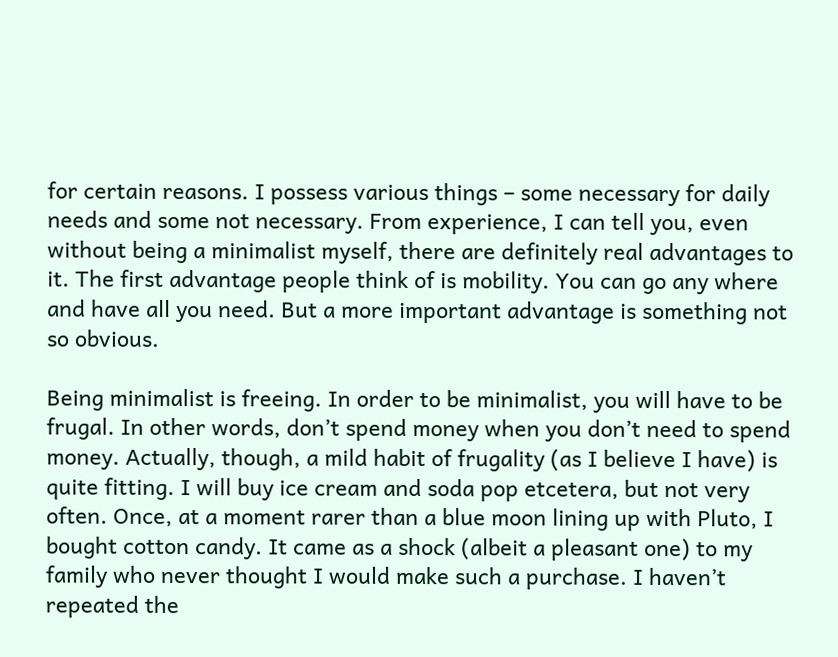for certain reasons. I possess various things – some necessary for daily needs and some not necessary. From experience, I can tell you, even without being a minimalist myself, there are definitely real advantages to it. The first advantage people think of is mobility. You can go any where and have all you need. But a more important advantage is something not so obvious.

Being minimalist is freeing. In order to be minimalist, you will have to be frugal. In other words, don’t spend money when you don’t need to spend money. Actually, though, a mild habit of frugality (as I believe I have) is quite fitting. I will buy ice cream and soda pop etcetera, but not very often. Once, at a moment rarer than a blue moon lining up with Pluto, I bought cotton candy. It came as a shock (albeit a pleasant one) to my family who never thought I would make such a purchase. I haven’t repeated the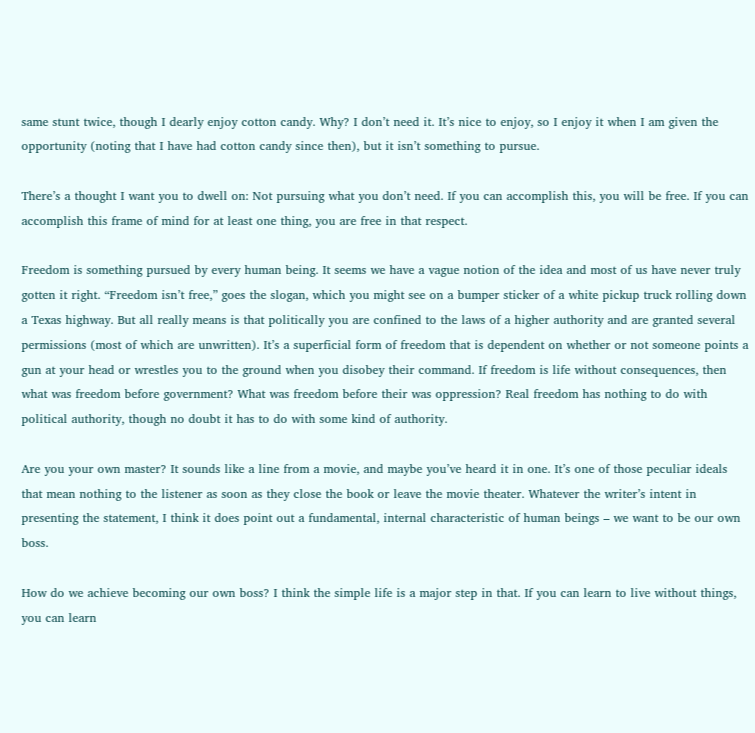same stunt twice, though I dearly enjoy cotton candy. Why? I don’t need it. It’s nice to enjoy, so I enjoy it when I am given the opportunity (noting that I have had cotton candy since then), but it isn’t something to pursue.

There’s a thought I want you to dwell on: Not pursuing what you don’t need. If you can accomplish this, you will be free. If you can accomplish this frame of mind for at least one thing, you are free in that respect.

Freedom is something pursued by every human being. It seems we have a vague notion of the idea and most of us have never truly gotten it right. “Freedom isn’t free,” goes the slogan, which you might see on a bumper sticker of a white pickup truck rolling down a Texas highway. But all really means is that politically you are confined to the laws of a higher authority and are granted several permissions (most of which are unwritten). It’s a superficial form of freedom that is dependent on whether or not someone points a gun at your head or wrestles you to the ground when you disobey their command. If freedom is life without consequences, then what was freedom before government? What was freedom before their was oppression? Real freedom has nothing to do with political authority, though no doubt it has to do with some kind of authority.

Are you your own master? It sounds like a line from a movie, and maybe you’ve heard it in one. It’s one of those peculiar ideals that mean nothing to the listener as soon as they close the book or leave the movie theater. Whatever the writer’s intent in presenting the statement, I think it does point out a fundamental, internal characteristic of human beings – we want to be our own boss.

How do we achieve becoming our own boss? I think the simple life is a major step in that. If you can learn to live without things, you can learn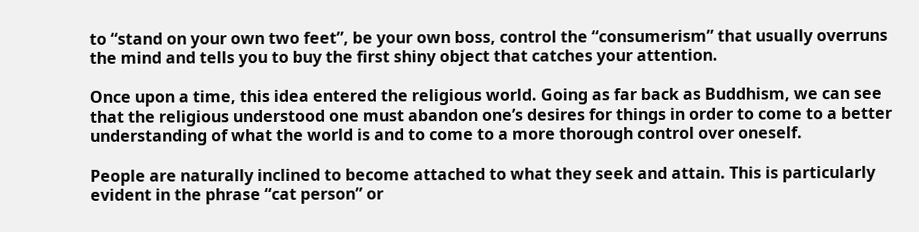to “stand on your own two feet”, be your own boss, control the “consumerism” that usually overruns the mind and tells you to buy the first shiny object that catches your attention.

Once upon a time, this idea entered the religious world. Going as far back as Buddhism, we can see that the religious understood one must abandon one’s desires for things in order to come to a better understanding of what the world is and to come to a more thorough control over oneself.

People are naturally inclined to become attached to what they seek and attain. This is particularly evident in the phrase “cat person” or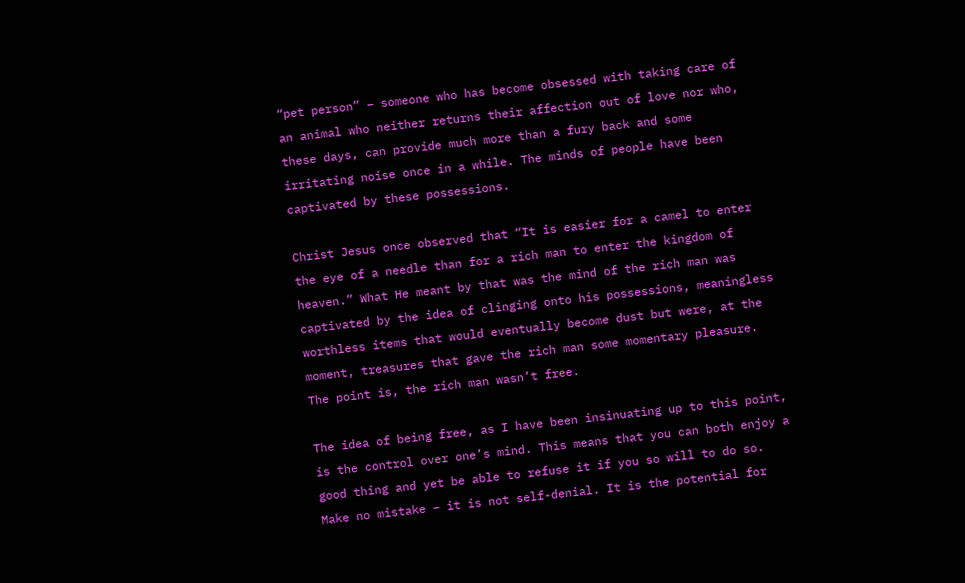“pet person” – someone who has become obsessed with taking care of an animal who neither returns their affection out of love nor who, these days, can provide much more than a fury back and some irritating noise once in a while. The minds of people have been captivated by these possessions.

Christ Jesus once observed that “It is easier for a camel to enter the eye of a needle than for a rich man to enter the kingdom of heaven.” What He meant by that was the mind of the rich man was captivated by the idea of clinging onto his possessions, meaningless worthless items that would eventually become dust but were, at the moment, treasures that gave the rich man some momentary pleasure. The point is, the rich man wasn’t free.

The idea of being free, as I have been insinuating up to this point, is the control over one’s mind. This means that you can both enjoy a good thing and yet be able to refuse it if you so will to do so. Make no mistake – it is not self-denial. It is the potential for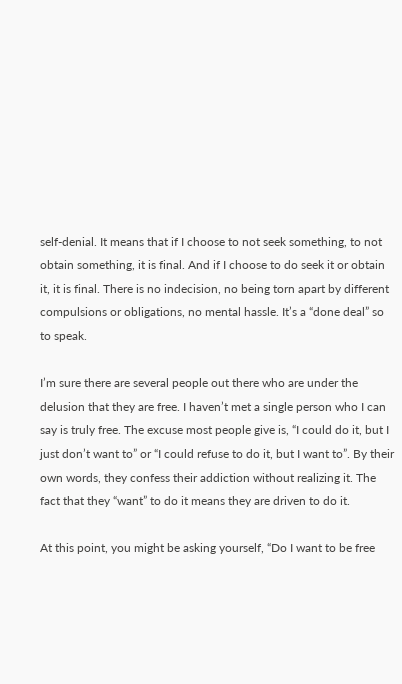self-denial. It means that if I choose to not seek something, to not obtain something, it is final. And if I choose to do seek it or obtain it, it is final. There is no indecision, no being torn apart by different compulsions or obligations, no mental hassle. It’s a “done deal” so to speak.

I’m sure there are several people out there who are under the delusion that they are free. I haven’t met a single person who I can say is truly free. The excuse most people give is, “I could do it, but I just don’t want to” or “I could refuse to do it, but I want to”. By their own words, they confess their addiction without realizing it. The fact that they “want” to do it means they are driven to do it.

At this point, you might be asking yourself, “Do I want to be free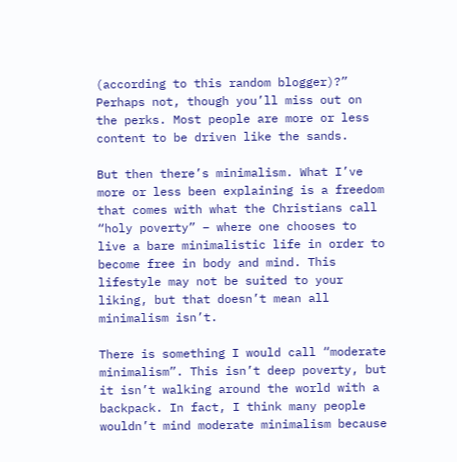(according to this random blogger)?” Perhaps not, though you’ll miss out on the perks. Most people are more or less content to be driven like the sands.

But then there’s minimalism. What I’ve more or less been explaining is a freedom that comes with what the Christians call “holy poverty” – where one chooses to live a bare minimalistic life in order to become free in body and mind. This lifestyle may not be suited to your liking, but that doesn’t mean all minimalism isn’t.

There is something I would call “moderate minimalism”. This isn’t deep poverty, but it isn’t walking around the world with a backpack. In fact, I think many people wouldn’t mind moderate minimalism because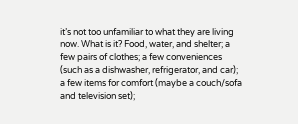it’s not too unfamiliar to what they are living now. What is it? Food, water, and shelter; a few pairs of clothes; a few conveniences (such as a dishwasher, refrigerator, and car); a few items for comfort (maybe a couch/sofa and television set);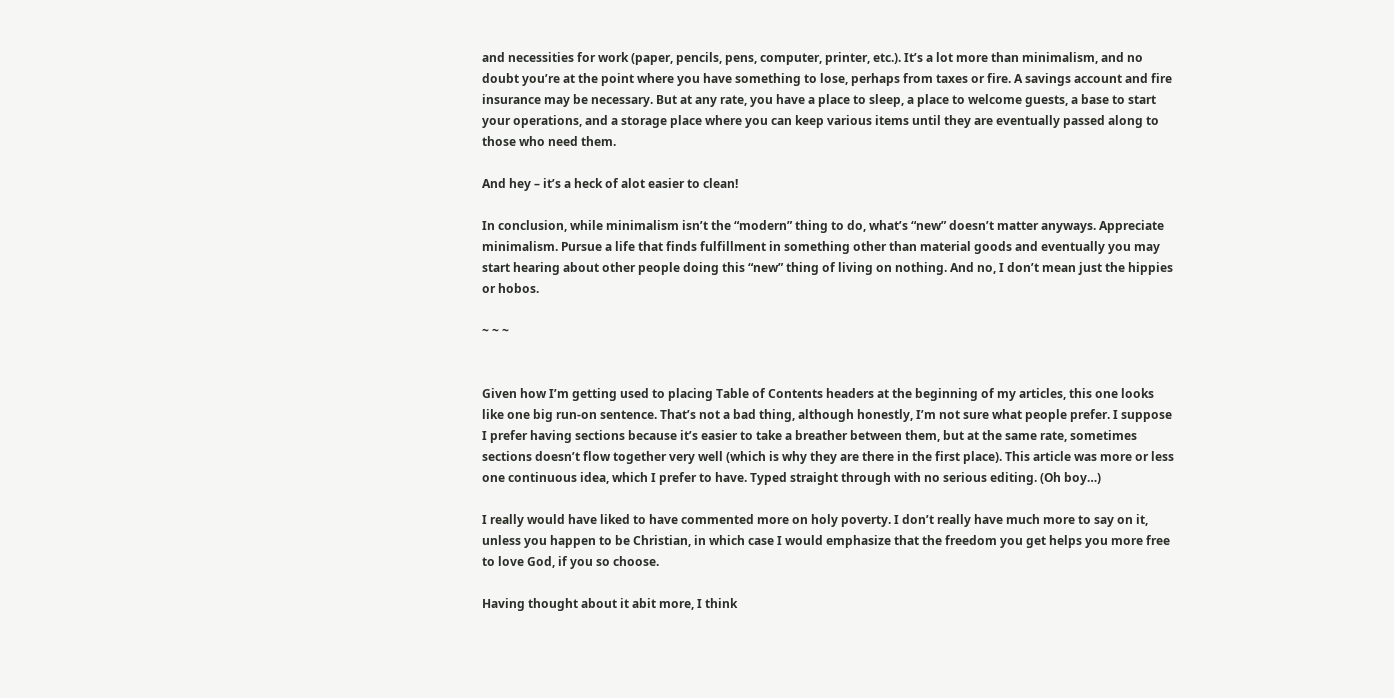and necessities for work (paper, pencils, pens, computer, printer, etc.). It’s a lot more than minimalism, and no doubt you’re at the point where you have something to lose, perhaps from taxes or fire. A savings account and fire insurance may be necessary. But at any rate, you have a place to sleep, a place to welcome guests, a base to start your operations, and a storage place where you can keep various items until they are eventually passed along to those who need them.

And hey – it’s a heck of alot easier to clean!

In conclusion, while minimalism isn’t the “modern” thing to do, what’s “new” doesn’t matter anyways. Appreciate minimalism. Pursue a life that finds fulfillment in something other than material goods and eventually you may start hearing about other people doing this “new” thing of living on nothing. And no, I don’t mean just the hippies or hobos.

~ ~ ~


Given how I’m getting used to placing Table of Contents headers at the beginning of my articles, this one looks like one big run-on sentence. That’s not a bad thing, although honestly, I’m not sure what people prefer. I suppose I prefer having sections because it’s easier to take a breather between them, but at the same rate, sometimes sections doesn’t flow together very well (which is why they are there in the first place). This article was more or less one continuous idea, which I prefer to have. Typed straight through with no serious editing. (Oh boy…)

I really would have liked to have commented more on holy poverty. I don’t really have much more to say on it, unless you happen to be Christian, in which case I would emphasize that the freedom you get helps you more free to love God, if you so choose.

Having thought about it abit more, I think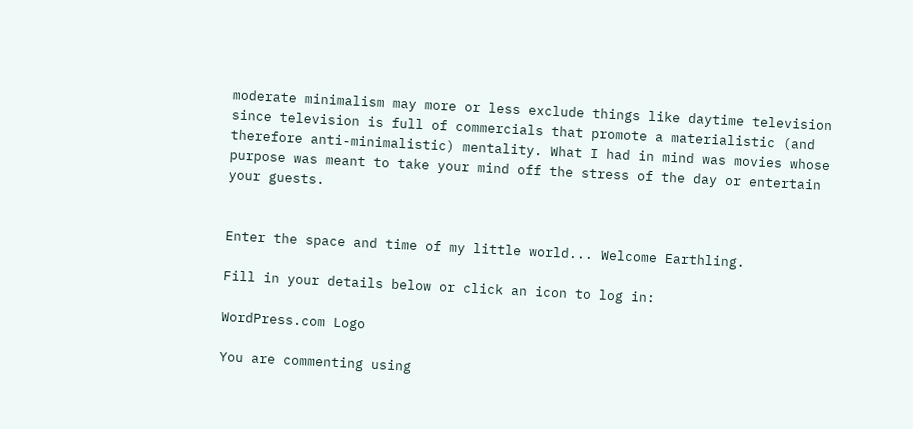moderate minimalism may more or less exclude things like daytime television since television is full of commercials that promote a materialistic (and therefore anti-minimalistic) mentality. What I had in mind was movies whose purpose was meant to take your mind off the stress of the day or entertain your guests.


Enter the space and time of my little world... Welcome Earthling.

Fill in your details below or click an icon to log in:

WordPress.com Logo

You are commenting using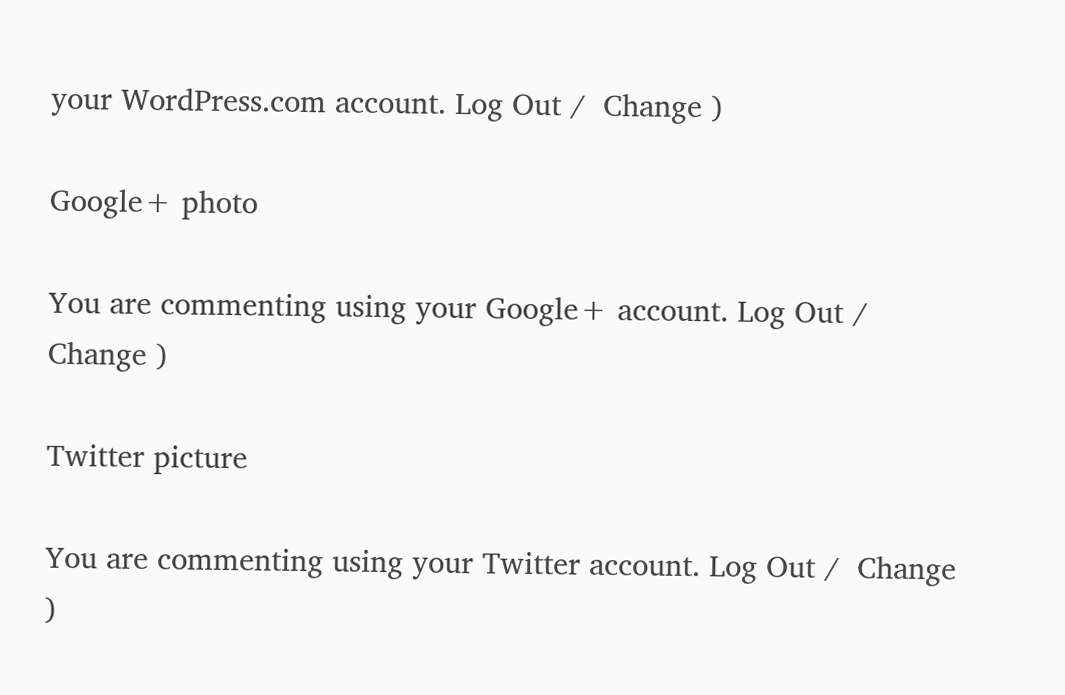your WordPress.com account. Log Out /  Change )

Google+ photo

You are commenting using your Google+ account. Log Out /  Change )

Twitter picture

You are commenting using your Twitter account. Log Out /  Change )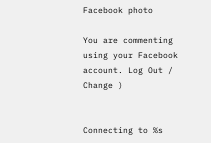Facebook photo

You are commenting using your Facebook account. Log Out /  Change )


Connecting to %s